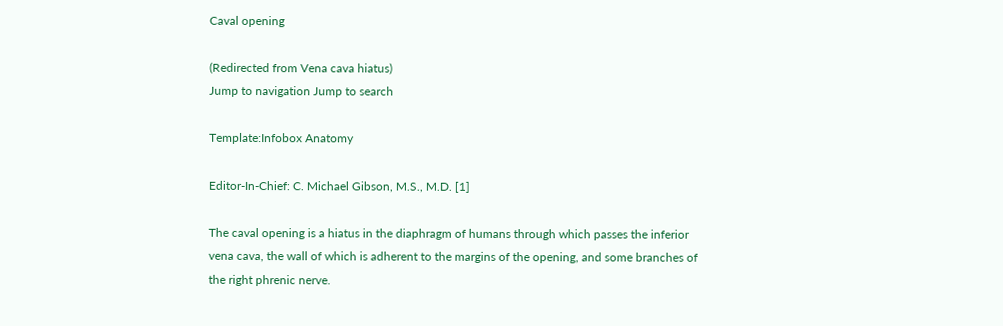Caval opening

(Redirected from Vena cava hiatus)
Jump to navigation Jump to search

Template:Infobox Anatomy

Editor-In-Chief: C. Michael Gibson, M.S., M.D. [1]

The caval opening is a hiatus in the diaphragm of humans through which passes the inferior vena cava, the wall of which is adherent to the margins of the opening, and some branches of the right phrenic nerve.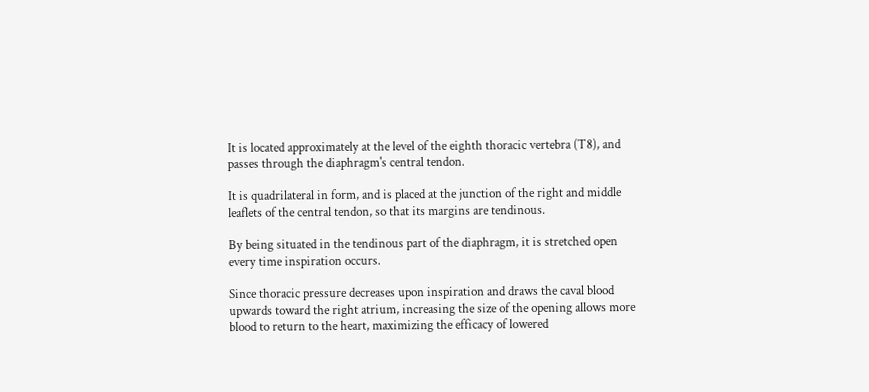It is located approximately at the level of the eighth thoracic vertebra (T8), and passes through the diaphragm's central tendon.

It is quadrilateral in form, and is placed at the junction of the right and middle leaflets of the central tendon, so that its margins are tendinous.

By being situated in the tendinous part of the diaphragm, it is stretched open every time inspiration occurs.

Since thoracic pressure decreases upon inspiration and draws the caval blood upwards toward the right atrium, increasing the size of the opening allows more blood to return to the heart, maximizing the efficacy of lowered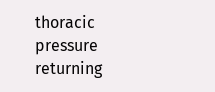thoracic pressure returning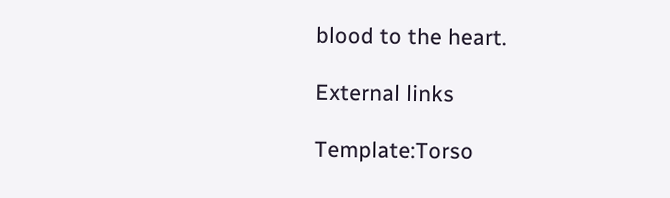blood to the heart.

External links

Template:Torso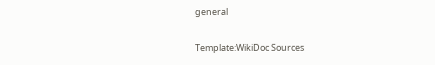general

Template:WikiDoc Sources